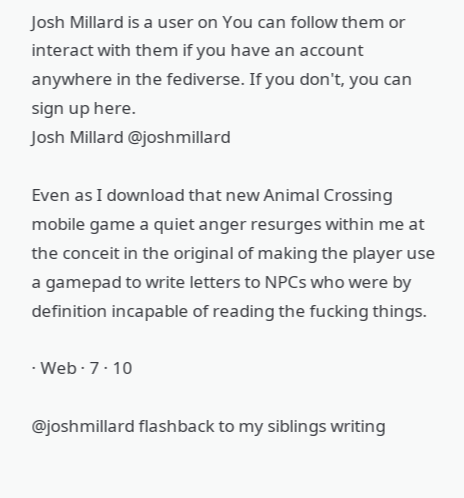Josh Millard is a user on You can follow them or interact with them if you have an account anywhere in the fediverse. If you don't, you can sign up here.
Josh Millard @joshmillard

Even as I download that new Animal Crossing mobile game a quiet anger resurges within me at the conceit in the original of making the player use a gamepad to write letters to NPCs who were by definition incapable of reading the fucking things.

· Web · 7 · 10

@joshmillard flashback to my siblings writing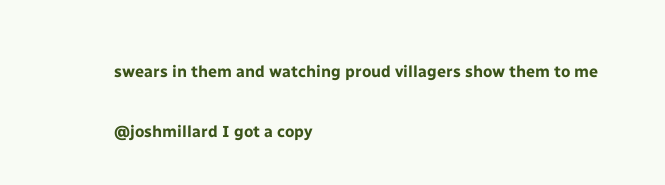swears in them and watching proud villagers show them to me

@joshmillard I got a copy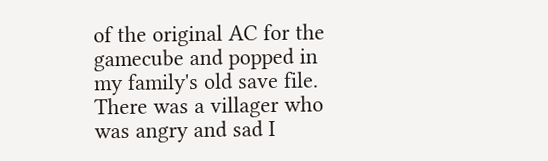of the original AC for the gamecube and popped in my family's old save file. There was a villager who was angry and sad I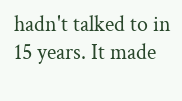hadn't talked to in 15 years. It made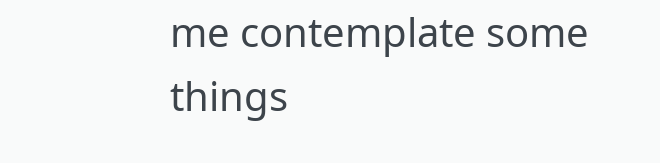me contemplate some things